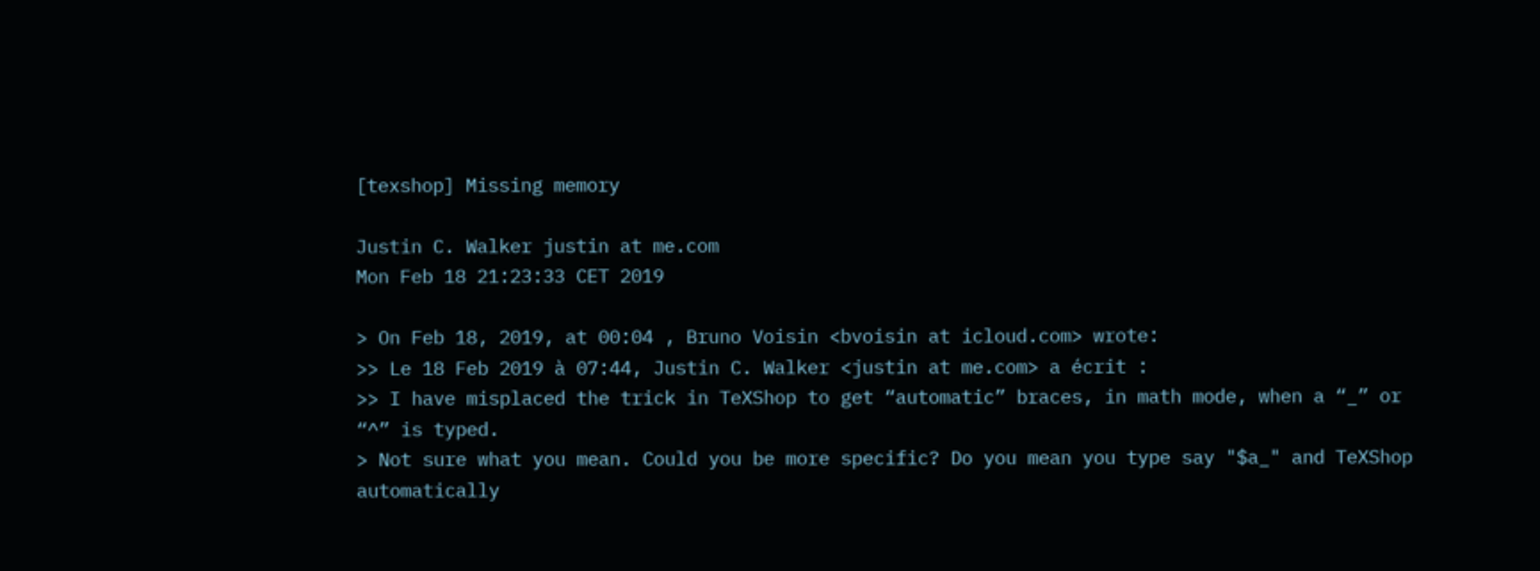[texshop] Missing memory

Justin C. Walker justin at me.com
Mon Feb 18 21:23:33 CET 2019

> On Feb 18, 2019, at 00:04 , Bruno Voisin <bvoisin at icloud.com> wrote:
>> Le 18 Feb 2019 à 07:44, Justin C. Walker <justin at me.com> a écrit :
>> I have misplaced the trick in TeXShop to get “automatic” braces, in math mode, when a “_” or “^” is typed.
> Not sure what you mean. Could you be more specific? Do you mean you type say "$a_" and TeXShop automatically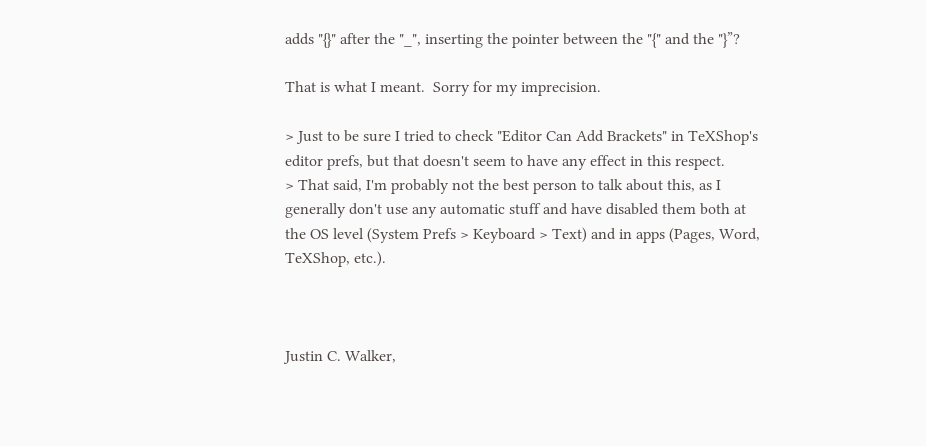adds "{}" after the "_", inserting the pointer between the "{" and the "}”?

That is what I meant.  Sorry for my imprecision.

> Just to be sure I tried to check "Editor Can Add Brackets" in TeXShop's editor prefs, but that doesn't seem to have any effect in this respect.
> That said, I'm probably not the best person to talk about this, as I generally don't use any automatic stuff and have disabled them both at the OS level (System Prefs > Keyboard > Text) and in apps (Pages, Word, TeXShop, etc.).



Justin C. Walker,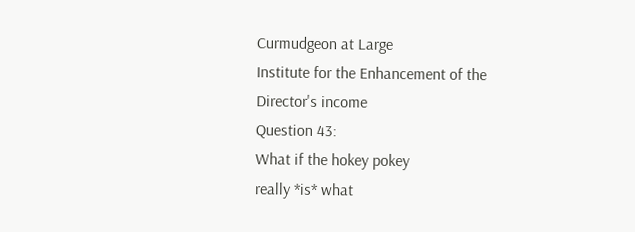Curmudgeon at Large
Institute for the Enhancement of the Director's income
Question 43:
What if the hokey pokey
really *is* what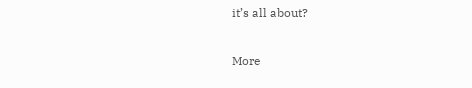it’s all about?

More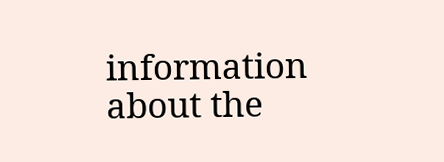information about the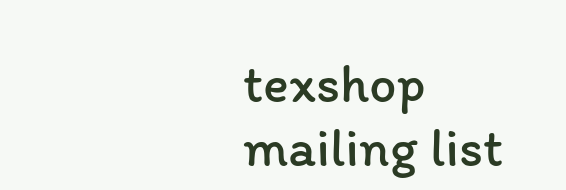texshop mailing list